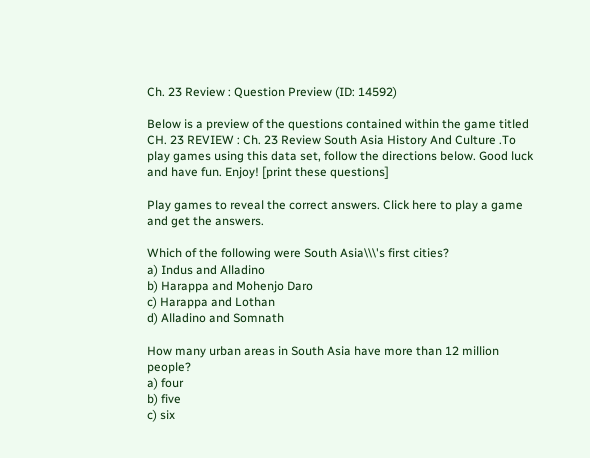Ch. 23 Review : Question Preview (ID: 14592)

Below is a preview of the questions contained within the game titled CH. 23 REVIEW : Ch. 23 Review South Asia History And Culture .To play games using this data set, follow the directions below. Good luck and have fun. Enjoy! [print these questions]

Play games to reveal the correct answers. Click here to play a game and get the answers.

Which of the following were South Asia\\\'s first cities?
a) Indus and Alladino
b) Harappa and Mohenjo Daro
c) Harappa and Lothan
d) Alladino and Somnath

How many urban areas in South Asia have more than 12 million people?
a) four
b) five
c) six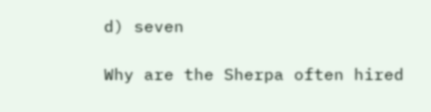d) seven

Why are the Sherpa often hired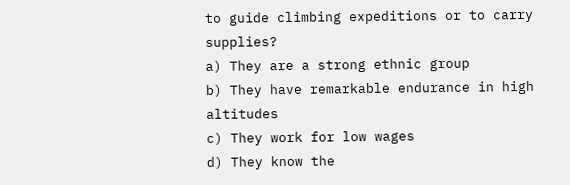to guide climbing expeditions or to carry supplies?
a) They are a strong ethnic group
b) They have remarkable endurance in high altitudes
c) They work for low wages
d) They know the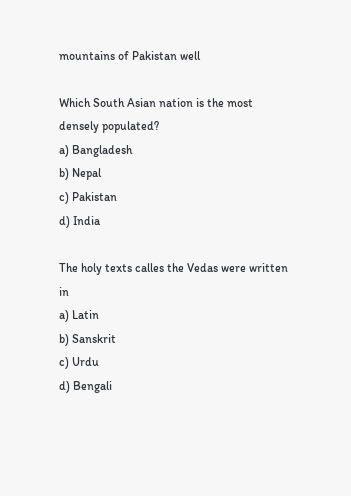mountains of Pakistan well

Which South Asian nation is the most densely populated?
a) Bangladesh
b) Nepal
c) Pakistan
d) India

The holy texts calles the Vedas were written in
a) Latin
b) Sanskrit
c) Urdu
d) Bengali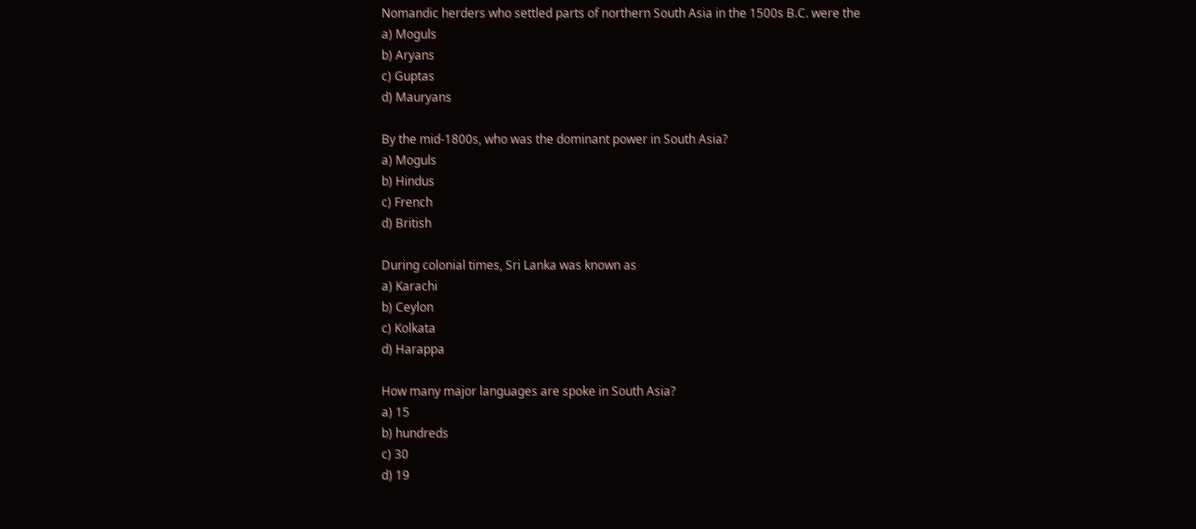Nomandic herders who settled parts of northern South Asia in the 1500s B.C. were the
a) Moguls
b) Aryans
c) Guptas
d) Mauryans

By the mid-1800s, who was the dominant power in South Asia?
a) Moguls
b) Hindus
c) French
d) British

During colonial times, Sri Lanka was known as
a) Karachi
b) Ceylon
c) Kolkata
d) Harappa

How many major languages are spoke in South Asia?
a) 15
b) hundreds
c) 30
d) 19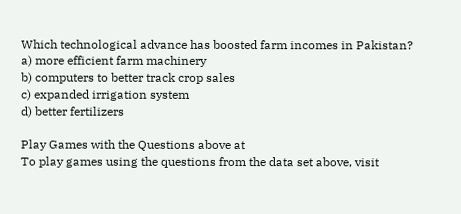Which technological advance has boosted farm incomes in Pakistan?
a) more efficient farm machinery
b) computers to better track crop sales
c) expanded irrigation system
d) better fertilizers

Play Games with the Questions above at
To play games using the questions from the data set above, visit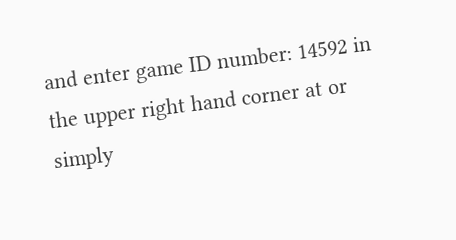and enter game ID number: 14592 in the upper right hand corner at or simply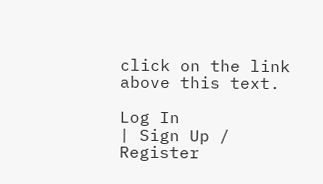click on the link above this text.

Log In
| Sign Up / Register